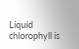Liquid chlorophyll is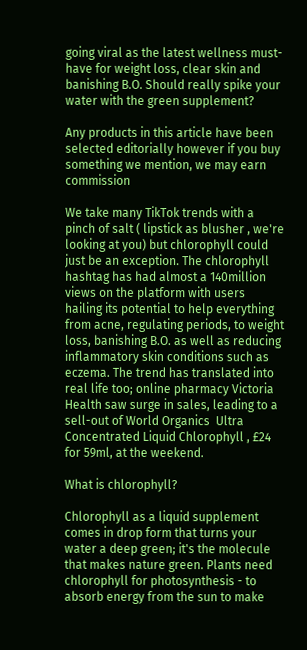going viral as the latest wellness must-have for weight loss, clear skin and banishing B.O. Should really spike your water with the green supplement?

Any products in this article have been selected editorially however if you buy something we mention, we may earn commission

We take many TikTok trends with a pinch of salt ( lipstick as blusher , we're looking at you) but chlorophyll could just be an exception. The chlorophyll hashtag has had almost a 140million views on the platform with users hailing its potential to help everything from acne, regulating periods, to weight loss, banishing B.O. as well as reducing inflammatory skin conditions such as eczema. The trend has translated into real life too; online pharmacy Victoria Health saw surge in sales, leading to a sell-out of World Organics  Ultra Concentrated Liquid Chlorophyll , £24 for 59ml, at the weekend.

What is chlorophyll?

Chlorophyll as a liquid supplement comes in drop form that turns your water a deep green; it's the molecule that makes nature green. Plants need chlorophyll for photosynthesis - to absorb energy from the sun to make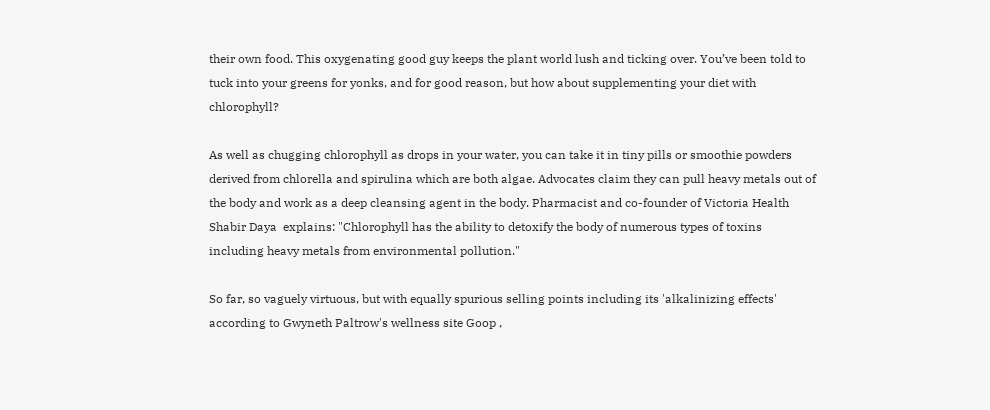their own food. This oxygenating good guy keeps the plant world lush and ticking over. You’ve been told to tuck into your greens for yonks, and for good reason, but how about supplementing your diet with chlorophyll?

As well as chugging chlorophyll as drops in your water, you can take it in tiny pills or smoothie powders derived from chlorella and spirulina which are both algae. Advocates claim they can pull heavy metals out of the body and work as a deep cleansing agent in the body. Pharmacist and co-founder of Victoria Health Shabir Daya  explains: "Chlorophyll has the ability to detoxify the body of numerous types of toxins including heavy metals from environmental pollution."

So far, so vaguely virtuous, but with equally spurious selling points including its 'alkalinizing effects' according to Gwyneth Paltrow's wellness site Goop ,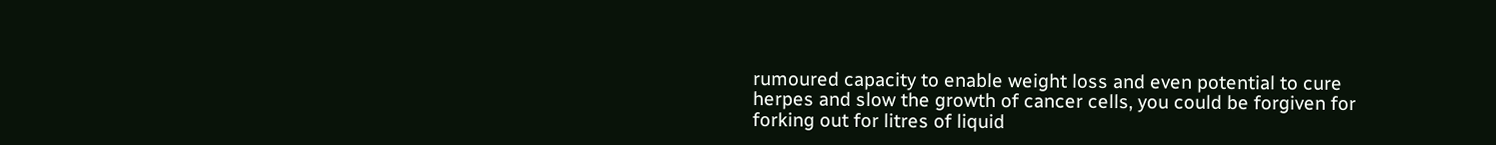rumoured capacity to enable weight loss and even potential to cure herpes and slow the growth of cancer cells, you could be forgiven for forking out for litres of liquid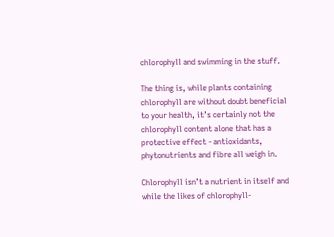chlorophyll and swimming in the stuff.

The thing is, while plants containing chlorophyll are without doubt beneficial to your health, it’s certainly not the chlorophyll content alone that has a protective effect - antioxidants, phytonutrients and fibre all weigh in.

Chlorophyll isn’t a nutrient in itself and while the likes of chlorophyll-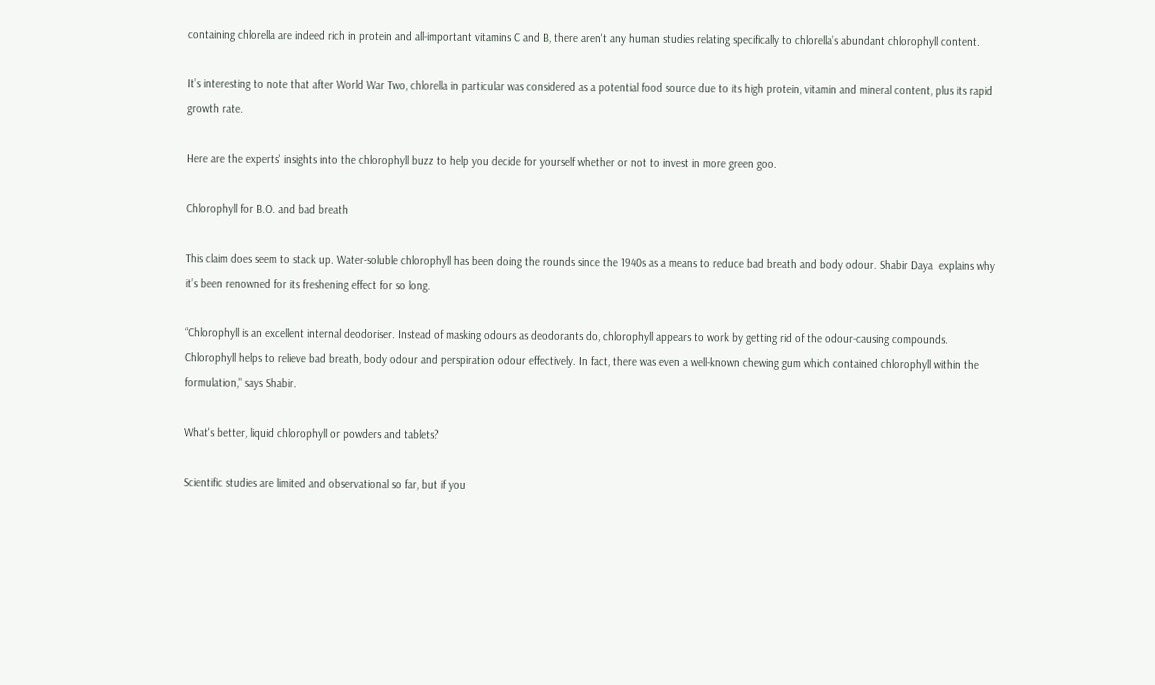containing chlorella are indeed rich in protein and all-important vitamins C and B, there aren't any human studies relating specifically to chlorella’s abundant chlorophyll content.

It’s interesting to note that after World War Two, chlorella in particular was considered as a potential food source due to its high protein, vitamin and mineral content, plus its rapid growth rate.

Here are the experts' insights into the chlorophyll buzz to help you decide for yourself whether or not to invest in more green goo.

Chlorophyll for B.O. and bad breath

This claim does seem to stack up. Water-soluble chlorophyll has been doing the rounds since the 1940s as a means to reduce bad breath and body odour. Shabir Daya  explains why it’s been renowned for its freshening effect for so long.

“Chlorophyll is an excellent internal deodoriser. Instead of masking odours as deodorants do, chlorophyll appears to work by getting rid of the odour-causing compounds. Chlorophyll helps to relieve bad breath, body odour and perspiration odour effectively. In fact, there was even a well-known chewing gum which contained chlorophyll within the formulation," says Shabir.

What's better, liquid chlorophyll or powders and tablets?

Scientific studies are limited and observational so far, but if you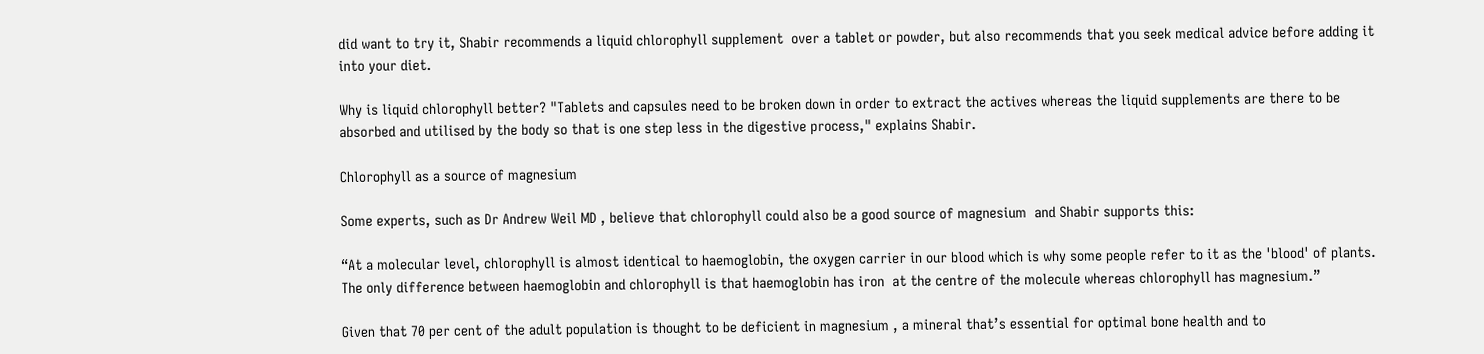did want to try it, Shabir recommends a liquid chlorophyll supplement  over a tablet or powder, but also recommends that you seek medical advice before adding it into your diet.

Why is liquid chlorophyll better? "Tablets and capsules need to be broken down in order to extract the actives whereas the liquid supplements are there to be absorbed and utilised by the body so that is one step less in the digestive process," explains Shabir.

Chlorophyll as a source of magnesium

Some experts, such as Dr Andrew Weil MD , believe that chlorophyll could also be a good source of magnesium  and Shabir supports this:

“At a molecular level, chlorophyll is almost identical to haemoglobin, the oxygen carrier in our blood which is why some people refer to it as the 'blood' of plants. The only difference between haemoglobin and chlorophyll is that haemoglobin has iron  at the centre of the molecule whereas chlorophyll has magnesium.”

Given that 70 per cent of the adult population is thought to be deficient in magnesium , a mineral that’s essential for optimal bone health and to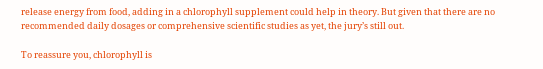release energy from food, adding in a chlorophyll supplement could help in theory. But given that there are no recommended daily dosages or comprehensive scientific studies as yet, the jury’s still out.

To reassure you, chlorophyll is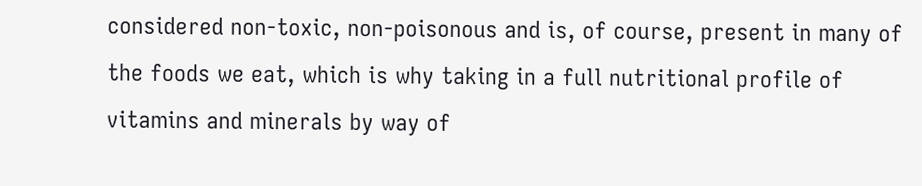considered non-toxic, non-poisonous and is, of course, present in many of the foods we eat, which is why taking in a full nutritional profile of vitamins and minerals by way of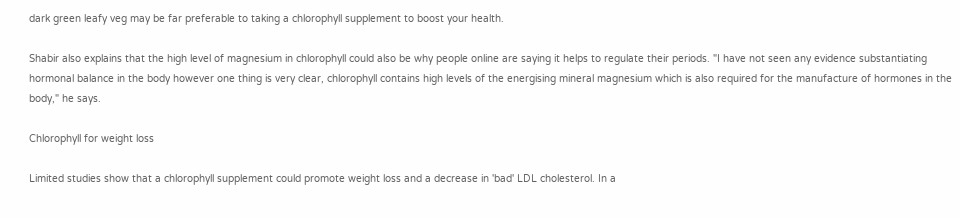dark green leafy veg may be far preferable to taking a chlorophyll supplement to boost your health.

Shabir also explains that the high level of magnesium in chlorophyll could also be why people online are saying it helps to regulate their periods. "I have not seen any evidence substantiating hormonal balance in the body however one thing is very clear, chlorophyll contains high levels of the energising mineral magnesium which is also required for the manufacture of hormones in the body," he says.

Chlorophyll for weight loss

Limited studies show that a chlorophyll supplement could promote weight loss and a decrease in 'bad' LDL cholesterol. In a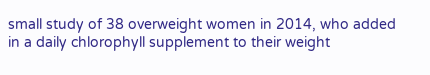small study of 38 overweight women in 2014, who added in a daily chlorophyll supplement to their weight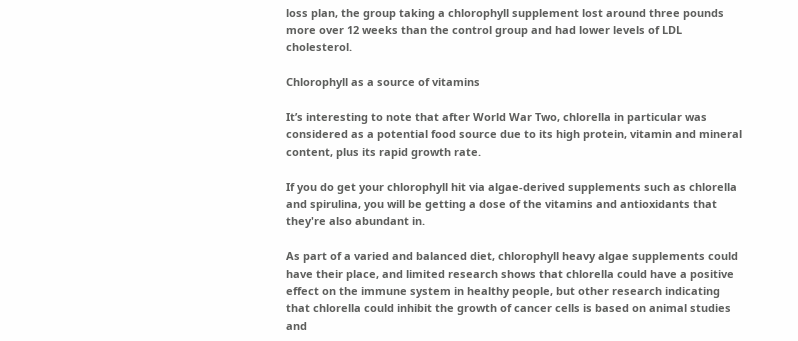loss plan, the group taking a chlorophyll supplement lost around three pounds more over 12 weeks than the control group and had lower levels of LDL cholesterol.

Chlorophyll as a source of vitamins

It’s interesting to note that after World War Two, chlorella in particular was considered as a potential food source due to its high protein, vitamin and mineral content, plus its rapid growth rate.

If you do get your chlorophyll hit via algae-derived supplements such as chlorella and spirulina, you will be getting a dose of the vitamins and antioxidants that they're also abundant in.

As part of a varied and balanced diet, chlorophyll heavy algae supplements could have their place, and limited research shows that chlorella could have a positive effect on the immune system in healthy people, but other research indicating that chlorella could inhibit the growth of cancer cells is based on animal studies and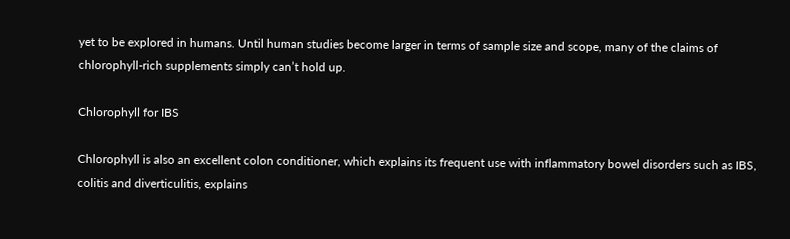yet to be explored in humans. Until human studies become larger in terms of sample size and scope, many of the claims of chlorophyll-rich supplements simply can’t hold up.

Chlorophyll for IBS

Chlorophyll is also an excellent colon conditioner, which explains its frequent use with inflammatory bowel disorders such as IBS, colitis and diverticulitis, explains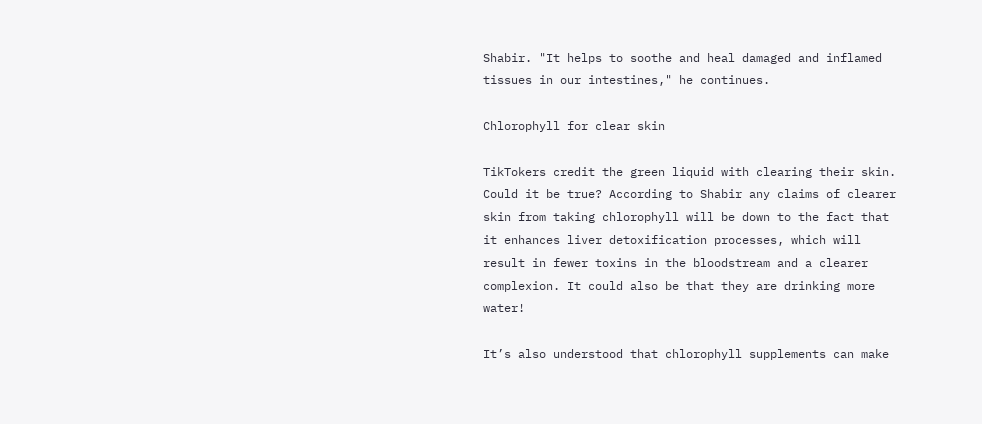Shabir. "It helps to soothe and heal damaged and inflamed tissues in our intestines," he continues.

Chlorophyll for clear skin

TikTokers credit the green liquid with clearing their skin. Could it be true? According to Shabir any claims of clearer skin from taking chlorophyll will be down to the fact that it enhances liver detoxification processes, which will result in fewer toxins in the bloodstream and a clearer complexion. It could also be that they are drinking more water!

It’s also understood that chlorophyll supplements can make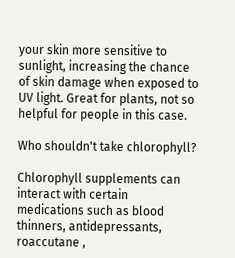your skin more sensitive to sunlight, increasing the chance of skin damage when exposed to UV light. Great for plants, not so helpful for people in this case.

Who shouldn't take chlorophyll?

Chlorophyll supplements can interact with certain medications such as blood thinners, antidepressants, roaccutane ,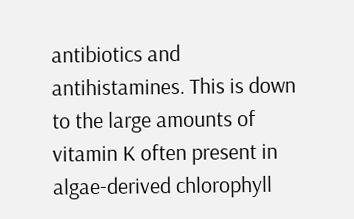antibiotics and antihistamines. This is down to the large amounts of vitamin K often present in algae-derived chlorophyll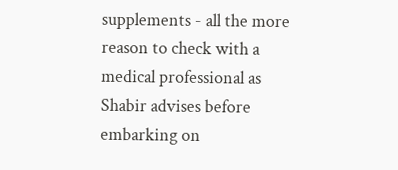supplements - all the more reason to check with a medical professional as Shabir advises before embarking on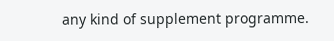any kind of supplement programme.